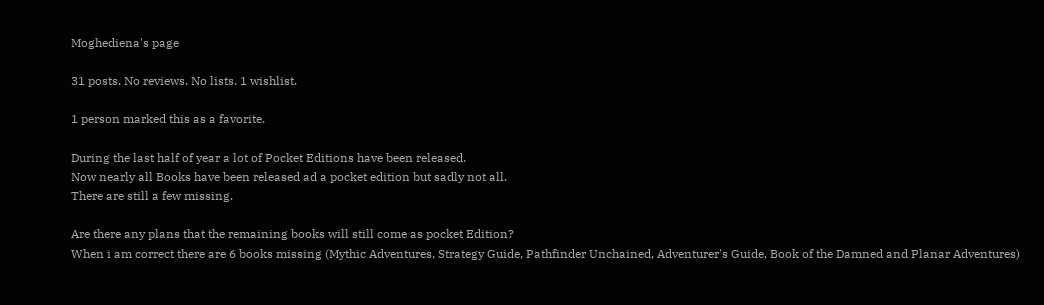Moghediena's page

31 posts. No reviews. No lists. 1 wishlist.

1 person marked this as a favorite.

During the last half of year a lot of Pocket Editions have been released.
Now nearly all Books have been released ad a pocket edition but sadly not all.
There are still a few missing.

Are there any plans that the remaining books will still come as pocket Edition?
When i am correct there are 6 books missing (Mythic Adventures, Strategy Guide, Pathfinder Unchained, Adventurer's Guide, Book of the Damned and Planar Adventures)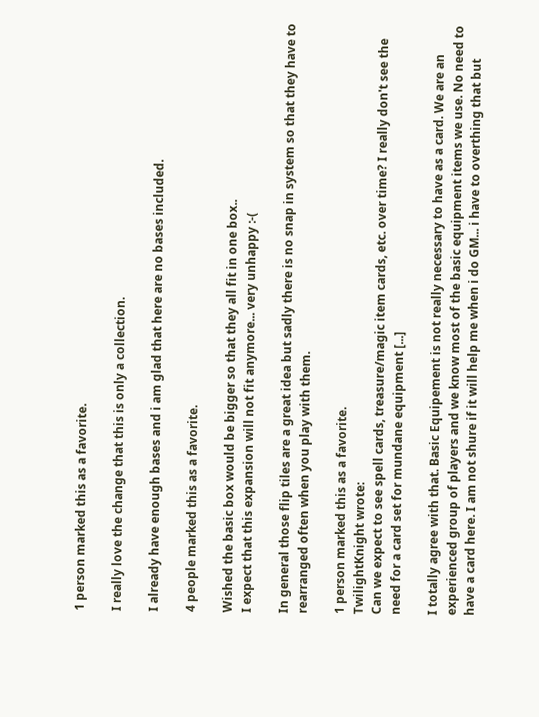1 person marked this as a favorite.

I really love the change that this is only a collection.

I already have enough bases and i am glad that here are no bases included.

4 people marked this as a favorite.

Wished the basic box would be bigger so that they all fit in one box..
I expect that this expansion will not fit anymore... very unhappy :-(

In general those flip tiles are a great idea but sadly there is no snap in system so that they have to rearranged often when you play with them.

1 person marked this as a favorite.
TwilightKnight wrote:
Can we expect to see spell cards, treasure/magic item cards, etc. over time? I really don't see the need for a card set for mundane equipment [...]

I totally agree with that. Basic Equipement is not really necessary to have as a card. We are an experienced group of players and we know most of the basic equipment items we use. No need to have a card here. I am not shure if it will help me when i do GM... i have to overthing that but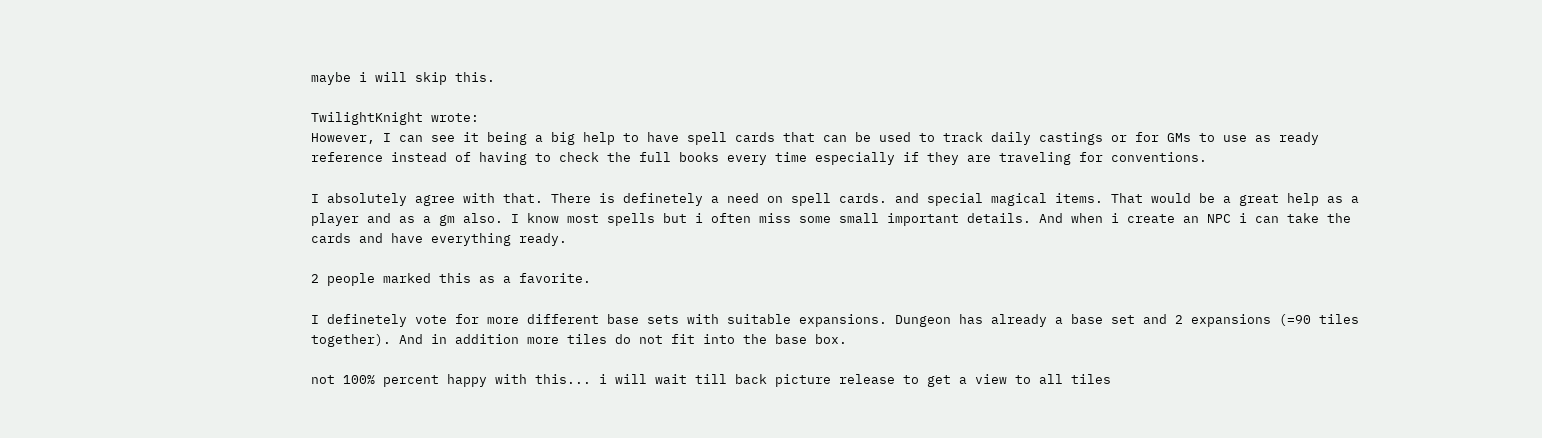maybe i will skip this.

TwilightKnight wrote:
However, I can see it being a big help to have spell cards that can be used to track daily castings or for GMs to use as ready reference instead of having to check the full books every time especially if they are traveling for conventions.

I absolutely agree with that. There is definetely a need on spell cards. and special magical items. That would be a great help as a player and as a gm also. I know most spells but i often miss some small important details. And when i create an NPC i can take the cards and have everything ready.

2 people marked this as a favorite.

I definetely vote for more different base sets with suitable expansions. Dungeon has already a base set and 2 expansions (=90 tiles together). And in addition more tiles do not fit into the base box.

not 100% percent happy with this... i will wait till back picture release to get a view to all tiles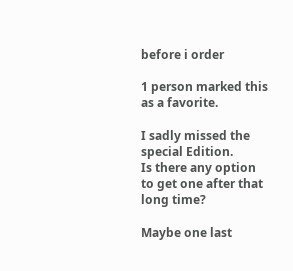before i order

1 person marked this as a favorite.

I sadly missed the special Edition.
Is there any option to get one after that long time?

Maybe one last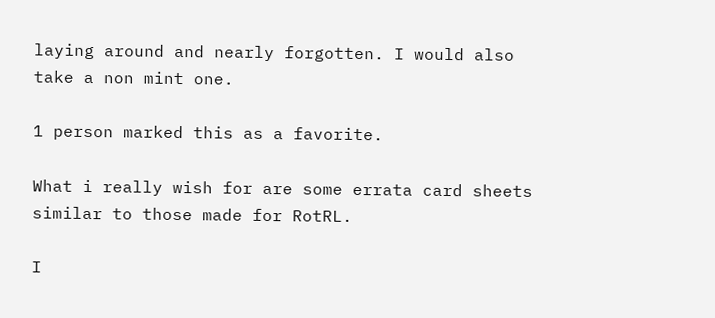laying around and nearly forgotten. I would also take a non mint one.

1 person marked this as a favorite.

What i really wish for are some errata card sheets similar to those made for RotRL.

I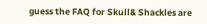guess the FAQ for Skull& Shackles are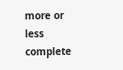more or less complete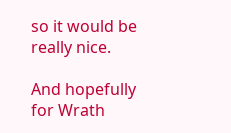so it would be really nice.

And hopefully for Wrath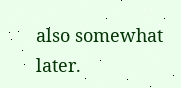also somewhat later.